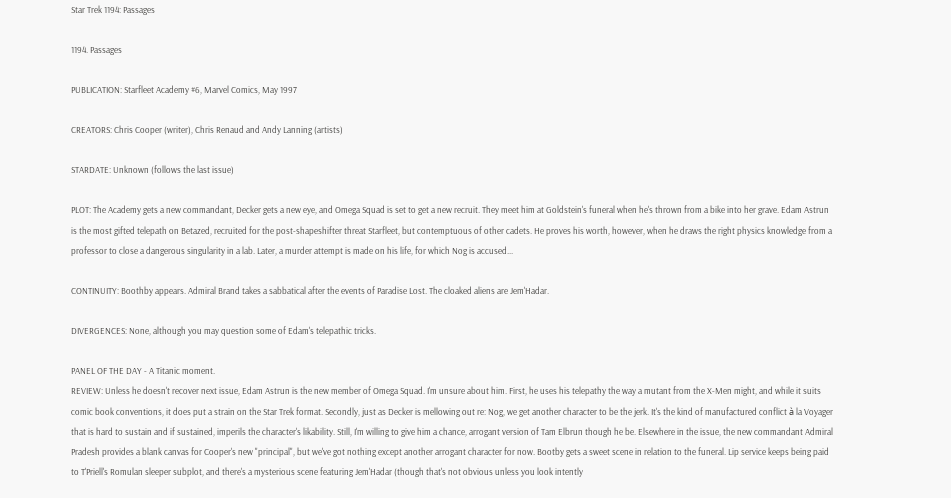Star Trek 1194: Passages

1194. Passages

PUBLICATION: Starfleet Academy #6, Marvel Comics, May 1997

CREATORS: Chris Cooper (writer), Chris Renaud and Andy Lanning (artists)

STARDATE: Unknown (follows the last issue)

PLOT: The Academy gets a new commandant, Decker gets a new eye, and Omega Squad is set to get a new recruit. They meet him at Goldstein's funeral when he's thrown from a bike into her grave. Edam Astrun is the most gifted telepath on Betazed, recruited for the post-shapeshifter threat Starfleet, but contemptuous of other cadets. He proves his worth, however, when he draws the right physics knowledge from a professor to close a dangerous singularity in a lab. Later, a murder attempt is made on his life, for which Nog is accused...

CONTINUITY: Boothby appears. Admiral Brand takes a sabbatical after the events of Paradise Lost. The cloaked aliens are Jem'Hadar.

DIVERGENCES: None, although you may question some of Edam's telepathic tricks.

PANEL OF THE DAY - A Titanic moment.
REVIEW: Unless he doesn't recover next issue, Edam Astrun is the new member of Omega Squad. I'm unsure about him. First, he uses his telepathy the way a mutant from the X-Men might, and while it suits comic book conventions, it does put a strain on the Star Trek format. Secondly, just as Decker is mellowing out re: Nog, we get another character to be the jerk. It's the kind of manufactured conflict à la Voyager that is hard to sustain and if sustained, imperils the character's likability. Still, I'm willing to give him a chance, arrogant version of Tam Elbrun though he be. Elsewhere in the issue, the new commandant Admiral Pradesh provides a blank canvas for Cooper's new "principal", but we've got nothing except another arrogant character for now. Bootby gets a sweet scene in relation to the funeral. Lip service keeps being paid to T'Priell's Romulan sleeper subplot, and there's a mysterious scene featuring Jem'Hadar (though that's not obvious unless you look intently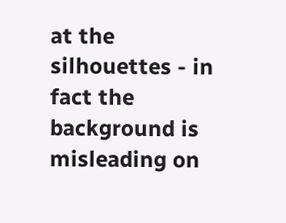at the silhouettes - in fact the background is misleading on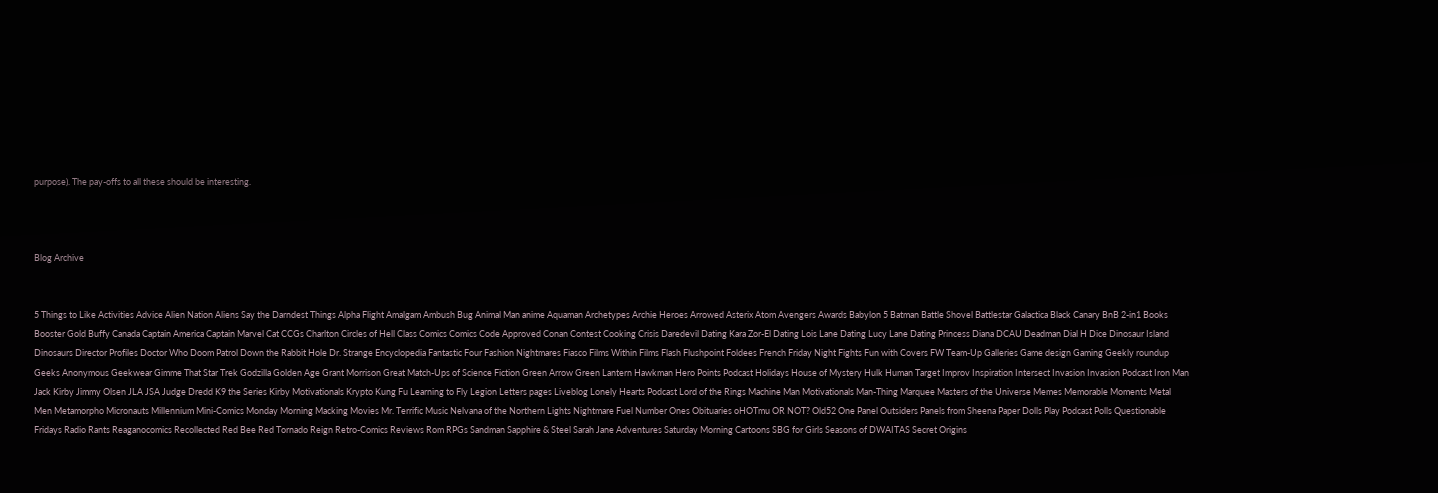purpose). The pay-offs to all these should be interesting.



Blog Archive


5 Things to Like Activities Advice Alien Nation Aliens Say the Darndest Things Alpha Flight Amalgam Ambush Bug Animal Man anime Aquaman Archetypes Archie Heroes Arrowed Asterix Atom Avengers Awards Babylon 5 Batman Battle Shovel Battlestar Galactica Black Canary BnB 2-in1 Books Booster Gold Buffy Canada Captain America Captain Marvel Cat CCGs Charlton Circles of Hell Class Comics Comics Code Approved Conan Contest Cooking Crisis Daredevil Dating Kara Zor-El Dating Lois Lane Dating Lucy Lane Dating Princess Diana DCAU Deadman Dial H Dice Dinosaur Island Dinosaurs Director Profiles Doctor Who Doom Patrol Down the Rabbit Hole Dr. Strange Encyclopedia Fantastic Four Fashion Nightmares Fiasco Films Within Films Flash Flushpoint Foldees French Friday Night Fights Fun with Covers FW Team-Up Galleries Game design Gaming Geekly roundup Geeks Anonymous Geekwear Gimme That Star Trek Godzilla Golden Age Grant Morrison Great Match-Ups of Science Fiction Green Arrow Green Lantern Hawkman Hero Points Podcast Holidays House of Mystery Hulk Human Target Improv Inspiration Intersect Invasion Invasion Podcast Iron Man Jack Kirby Jimmy Olsen JLA JSA Judge Dredd K9 the Series Kirby Motivationals Krypto Kung Fu Learning to Fly Legion Letters pages Liveblog Lonely Hearts Podcast Lord of the Rings Machine Man Motivationals Man-Thing Marquee Masters of the Universe Memes Memorable Moments Metal Men Metamorpho Micronauts Millennium Mini-Comics Monday Morning Macking Movies Mr. Terrific Music Nelvana of the Northern Lights Nightmare Fuel Number Ones Obituaries oHOTmu OR NOT? Old52 One Panel Outsiders Panels from Sheena Paper Dolls Play Podcast Polls Questionable Fridays Radio Rants Reaganocomics Recollected Red Bee Red Tornado Reign Retro-Comics Reviews Rom RPGs Sandman Sapphire & Steel Sarah Jane Adventures Saturday Morning Cartoons SBG for Girls Seasons of DWAITAS Secret Origins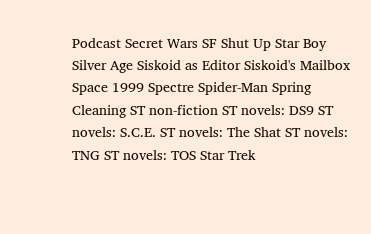Podcast Secret Wars SF Shut Up Star Boy Silver Age Siskoid as Editor Siskoid's Mailbox Space 1999 Spectre Spider-Man Spring Cleaning ST non-fiction ST novels: DS9 ST novels: S.C.E. ST novels: The Shat ST novels: TNG ST novels: TOS Star Trek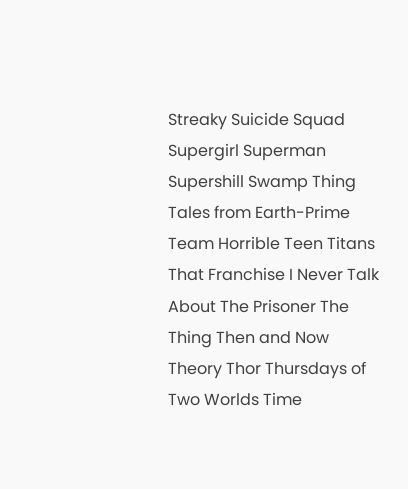Streaky Suicide Squad Supergirl Superman Supershill Swamp Thing Tales from Earth-Prime Team Horrible Teen Titans That Franchise I Never Talk About The Prisoner The Thing Then and Now Theory Thor Thursdays of Two Worlds Time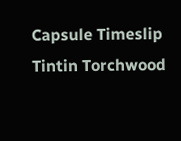Capsule Timeslip Tintin Torchwood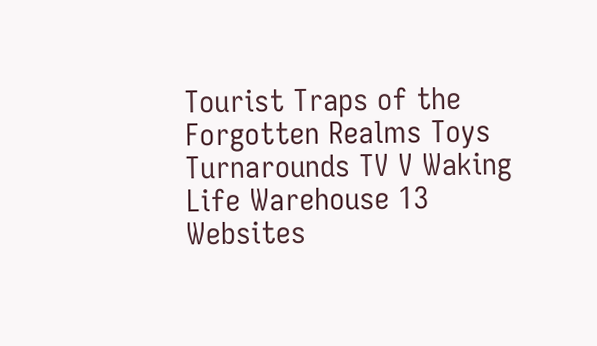Tourist Traps of the Forgotten Realms Toys Turnarounds TV V Waking Life Warehouse 13 Websites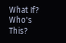What If? Who's This?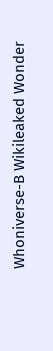Whoniverse-B Wikileaked Wonder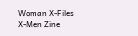Woman X-Files X-Men Zine